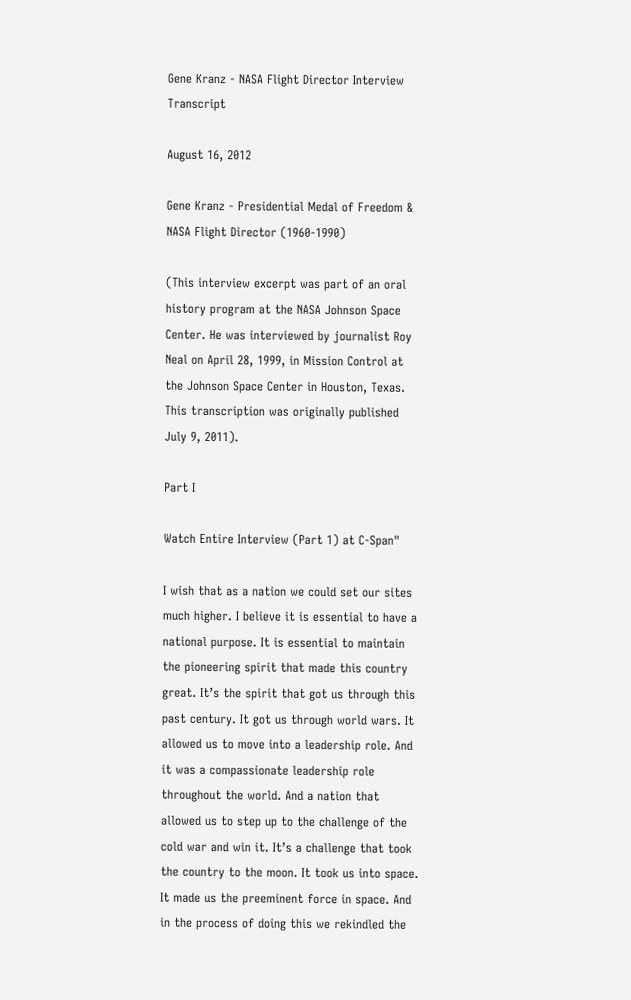Gene Kranz - NASA Flight Director Interview Transcript

August 16, 2012

Gene Kranz - Presidential Medal of Freedom & NASA Flight Director (1960-1990)

(This interview excerpt was part of an oral history program at the NASA Johnson Space Center. He was interviewed by journalist Roy Neal on April 28, 1999, in Mission Control at the Johnson Space Center in Houston, Texas. This transcription was originally published July 9, 2011).

Part I

Watch Entire Interview (Part 1) at C-Span"

I wish that as a nation we could set our sites much higher. I believe it is essential to have a national purpose. It is essential to maintain the pioneering spirit that made this country great. It’s the spirit that got us through this past century. It got us through world wars. It allowed us to move into a leadership role. And it was a compassionate leadership role throughout the world. And a nation that allowed us to step up to the challenge of the cold war and win it. It’s a challenge that took the country to the moon. It took us into space. It made us the preeminent force in space. And in the process of doing this we rekindled the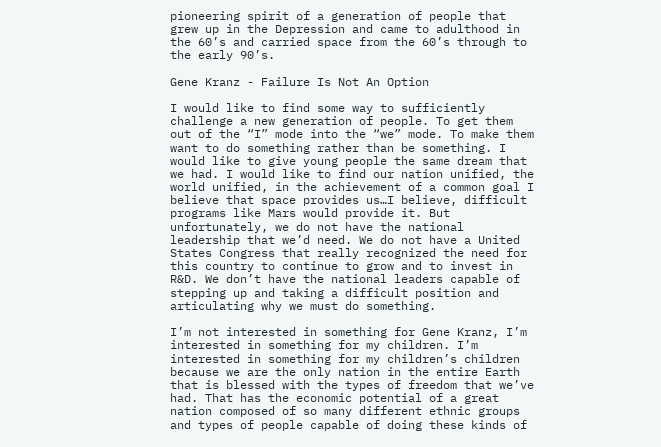pioneering spirit of a generation of people that grew up in the Depression and came to adulthood in the 60’s and carried space from the 60’s through to the early 90’s.

Gene Kranz - Failure Is Not An Option

I would like to find some way to sufficiently challenge a new generation of people. To get them out of the “I” mode into the “we” mode. To make them want to do something rather than be something. I would like to give young people the same dream that we had. I would like to find our nation unified, the world unified, in the achievement of a common goal I believe that space provides us…I believe, difficult programs like Mars would provide it. But unfortunately, we do not have the national leadership that we’d need. We do not have a United States Congress that really recognized the need for this country to continue to grow and to invest in R&D. We don’t have the national leaders capable of stepping up and taking a difficult position and articulating why we must do something.

I’m not interested in something for Gene Kranz, I’m interested in something for my children. I’m interested in something for my children’s children because we are the only nation in the entire Earth that is blessed with the types of freedom that we’ve had. That has the economic potential of a great nation composed of so many different ethnic groups and types of people capable of doing these kinds of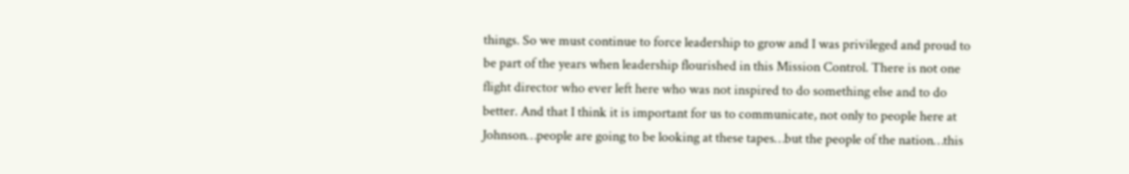things. So we must continue to force leadership to grow and I was privileged and proud to be part of the years when leadership flourished in this Mission Control. There is not one flight director who ever left here who was not inspired to do something else and to do better. And that I think it is important for us to communicate, not only to people here at Johnson…people are going to be looking at these tapes…but the people of the nation…this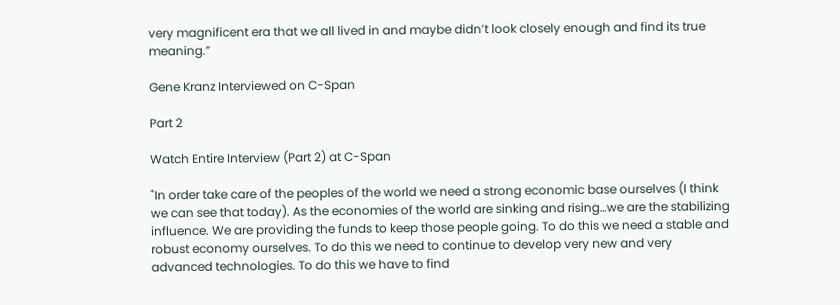very magnificent era that we all lived in and maybe didn’t look closely enough and find its true meaning.”

Gene Kranz Interviewed on C-Span

Part 2

Watch Entire Interview (Part 2) at C-Span

"In order take care of the peoples of the world we need a strong economic base ourselves (I think we can see that today). As the economies of the world are sinking and rising…we are the stabilizing influence. We are providing the funds to keep those people going. To do this we need a stable and robust economy ourselves. To do this we need to continue to develop very new and very advanced technologies. To do this we have to find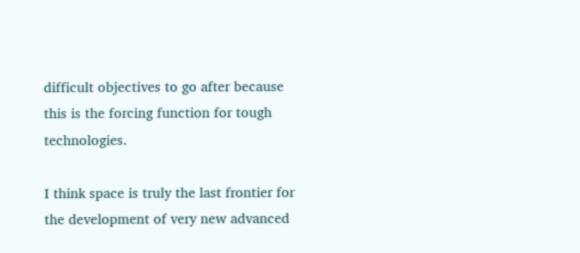difficult objectives to go after because this is the forcing function for tough technologies.

I think space is truly the last frontier for the development of very new advanced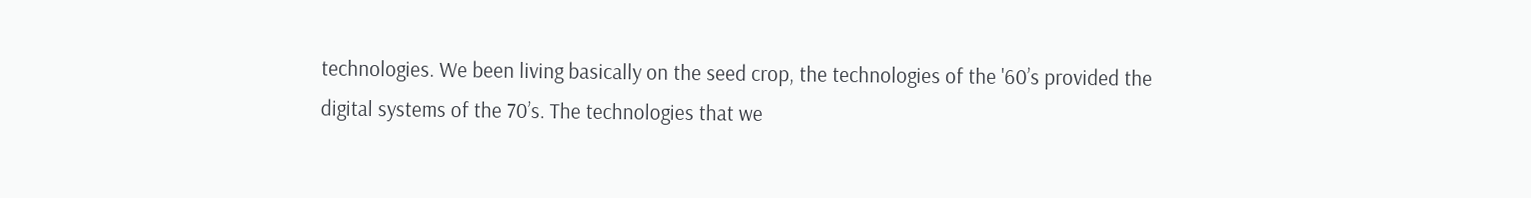technologies. We been living basically on the seed crop, the technologies of the '60’s provided the digital systems of the 70’s. The technologies that we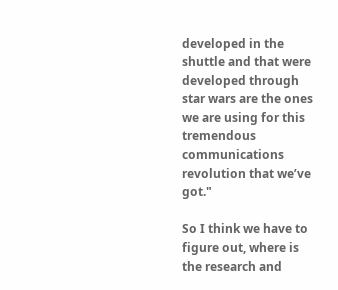developed in the shuttle and that were developed through star wars are the ones we are using for this tremendous communications revolution that we’ve got."

So I think we have to figure out, where is the research and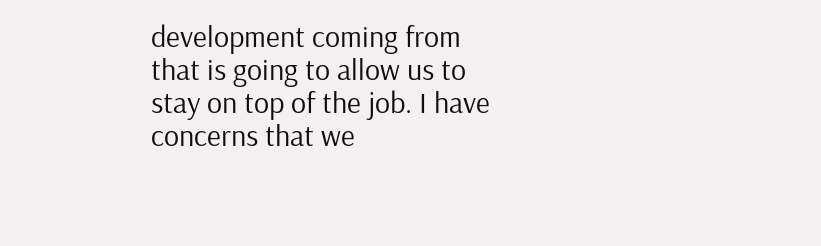development coming from that is going to allow us to stay on top of the job. I have concerns that we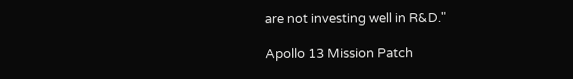are not investing well in R&D."

Apollo 13 Mission Patch